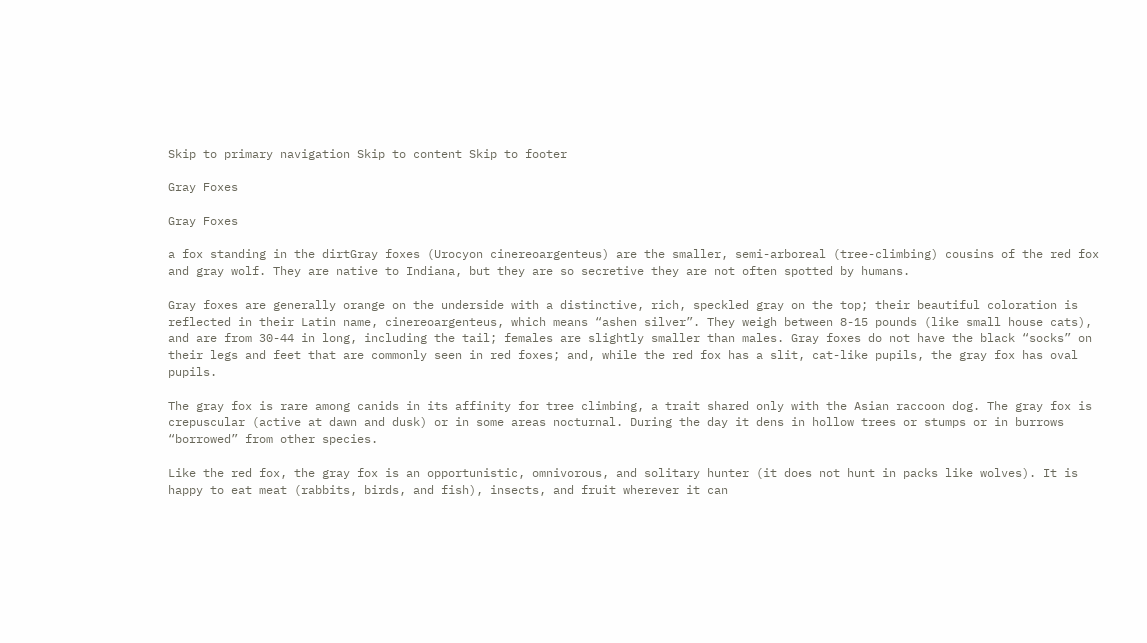Skip to primary navigation Skip to content Skip to footer

Gray Foxes

Gray Foxes

a fox standing in the dirtGray foxes (Urocyon cinereoargenteus) are the smaller, semi-arboreal (tree-climbing) cousins of the red fox and gray wolf. They are native to Indiana, but they are so secretive they are not often spotted by humans.

Gray foxes are generally orange on the underside with a distinctive, rich, speckled gray on the top; their beautiful coloration is reflected in their Latin name, cinereoargenteus, which means “ashen silver”. They weigh between 8-15 pounds (like small house cats), and are from 30-44 in long, including the tail; females are slightly smaller than males. Gray foxes do not have the black “socks” on their legs and feet that are commonly seen in red foxes; and, while the red fox has a slit, cat-like pupils, the gray fox has oval pupils.

The gray fox is rare among canids in its affinity for tree climbing, a trait shared only with the Asian raccoon dog. The gray fox is crepuscular (active at dawn and dusk) or in some areas nocturnal. During the day it dens in hollow trees or stumps or in burrows “borrowed” from other species.

Like the red fox, the gray fox is an opportunistic, omnivorous, and solitary hunter (it does not hunt in packs like wolves). It is happy to eat meat (rabbits, birds, and fish), insects, and fruit wherever it can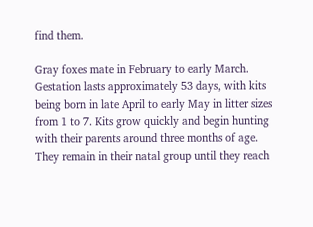find them.

Gray foxes mate in February to early March. Gestation lasts approximately 53 days, with kits being born in late April to early May in litter sizes from 1 to 7. Kits grow quickly and begin hunting with their parents around three months of age. They remain in their natal group until they reach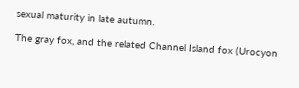sexual maturity in late autumn.

The gray fox, and the related Channel Island fox (Urocyon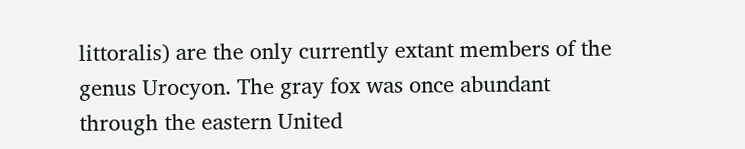littoralis) are the only currently extant members of the genus Urocyon. The gray fox was once abundant through the eastern United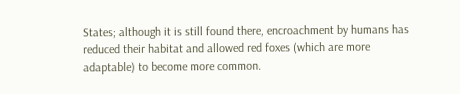States; although it is still found there, encroachment by humans has reduced their habitat and allowed red foxes (which are more adaptable) to become more common.